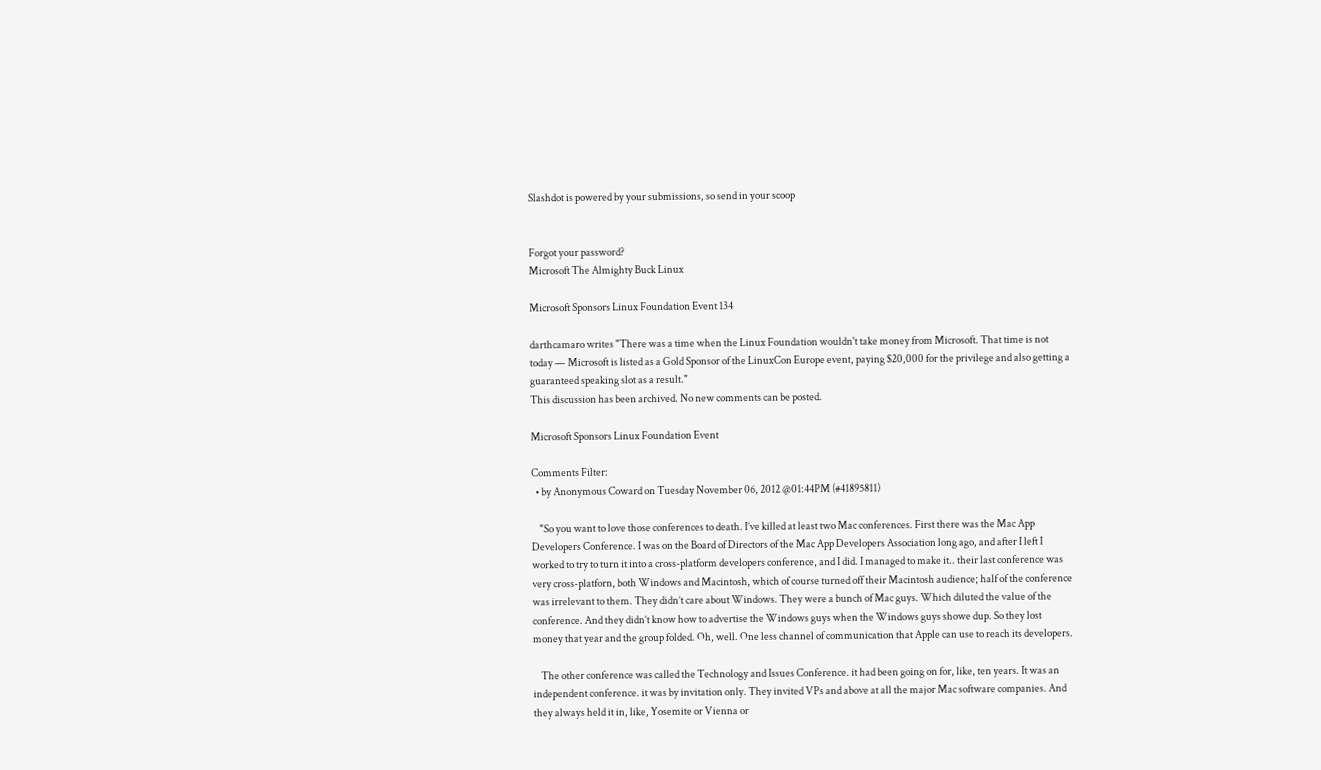Slashdot is powered by your submissions, so send in your scoop


Forgot your password?
Microsoft The Almighty Buck Linux

Microsoft Sponsors Linux Foundation Event 134

darthcamaro writes "There was a time when the Linux Foundation wouldn't take money from Microsoft. That time is not today — Microsoft is listed as a Gold Sponsor of the LinuxCon Europe event, paying $20,000 for the privilege and also getting a guaranteed speaking slot as a result."
This discussion has been archived. No new comments can be posted.

Microsoft Sponsors Linux Foundation Event

Comments Filter:
  • by Anonymous Coward on Tuesday November 06, 2012 @01:44PM (#41895811)

    "So you want to love those conferences to death. I’ve killed at least two Mac conferences. First there was the Mac App Developers Conference. I was on the Board of Directors of the Mac App Developers Association long ago, and after I left I worked to try to turn it into a cross-platform developers conference, and I did. I managed to make it.. their last conference was very cross-platforn, both Windows and Macintosh, which of course turned off their Macintosh audience; half of the conference was irrelevant to them. They didn’t care about Windows. They were a bunch of Mac guys. Which diluted the value of the conference. And they didn’t know how to advertise the Windows guys when the Windows guys showe dup. So they lost money that year and the group folded. Oh, well. One less channel of communication that Apple can use to reach its developers.

    The other conference was called the Technology and Issues Conference. it had been going on for, like, ten years. It was an independent conference. it was by invitation only. They invited VPs and above at all the major Mac software companies. And they always held it in, like, Yosemite or Vienna or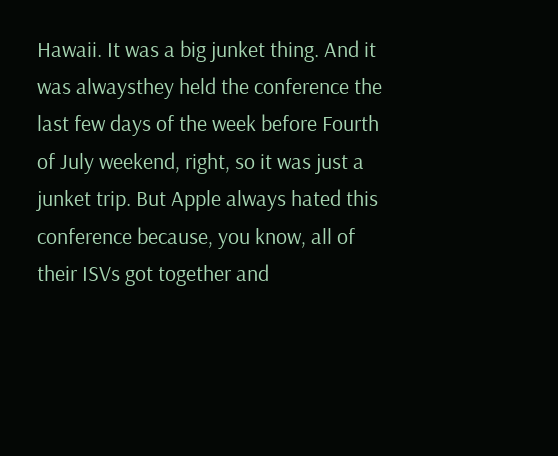Hawaii. It was a big junket thing. And it was alwaysthey held the conference the last few days of the week before Fourth of July weekend, right, so it was just a junket trip. But Apple always hated this conference because, you know, all of their ISVs got together and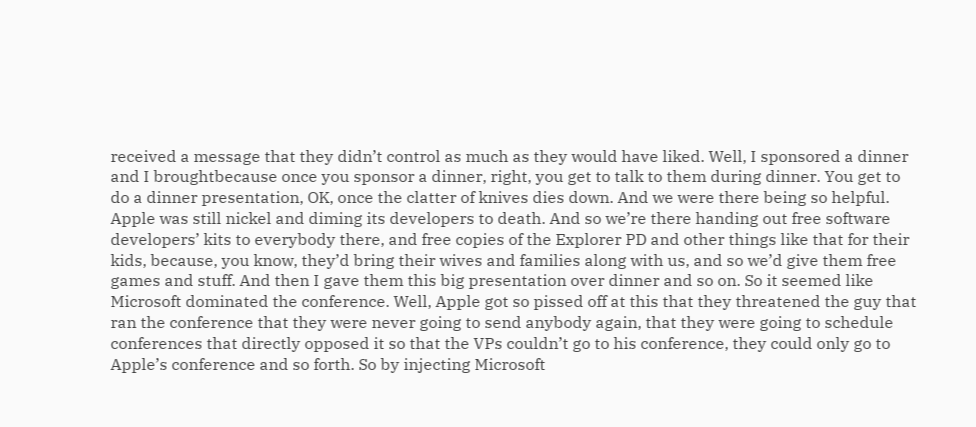received a message that they didn’t control as much as they would have liked. Well, I sponsored a dinner and I broughtbecause once you sponsor a dinner, right, you get to talk to them during dinner. You get to do a dinner presentation, OK, once the clatter of knives dies down. And we were there being so helpful. Apple was still nickel and diming its developers to death. And so we’re there handing out free software developers’ kits to everybody there, and free copies of the Explorer PD and other things like that for their kids, because, you know, they’d bring their wives and families along with us, and so we’d give them free games and stuff. And then I gave them this big presentation over dinner and so on. So it seemed like Microsoft dominated the conference. Well, Apple got so pissed off at this that they threatened the guy that ran the conference that they were never going to send anybody again, that they were going to schedule conferences that directly opposed it so that the VPs couldn’t go to his conference, they could only go to Apple’s conference and so forth. So by injecting Microsoft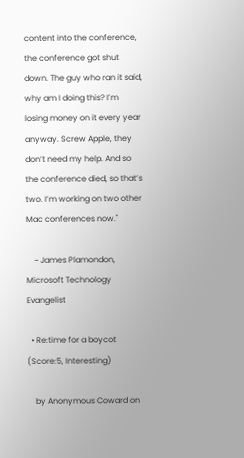content into the conference, the conference got shut down. The guy who ran it said, why am I doing this? I’m losing money on it every year anyway. Screw Apple, they don’t need my help. And so the conference died, so that’s two. I’m working on two other Mac conferences now."

    ~ James Plamondon, Microsoft Technology Evangelist

  • Re:time for a boycot (Score:5, Interesting)

    by Anonymous Coward on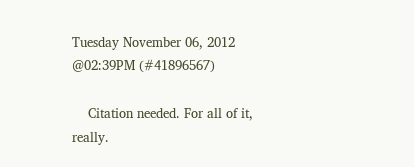Tuesday November 06, 2012 @02:39PM (#41896567)

    Citation needed. For all of it, really.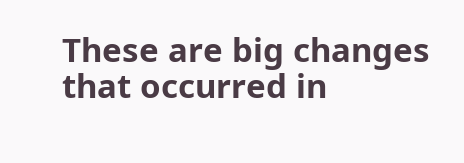These are big changes that occurred in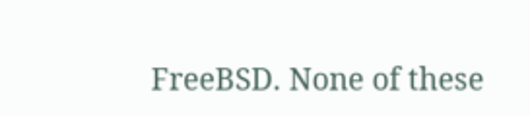FreeBSD. None of these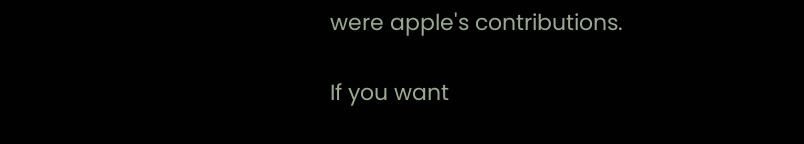were apple's contributions.

If you want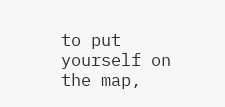to put yourself on the map,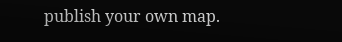publish your own map.